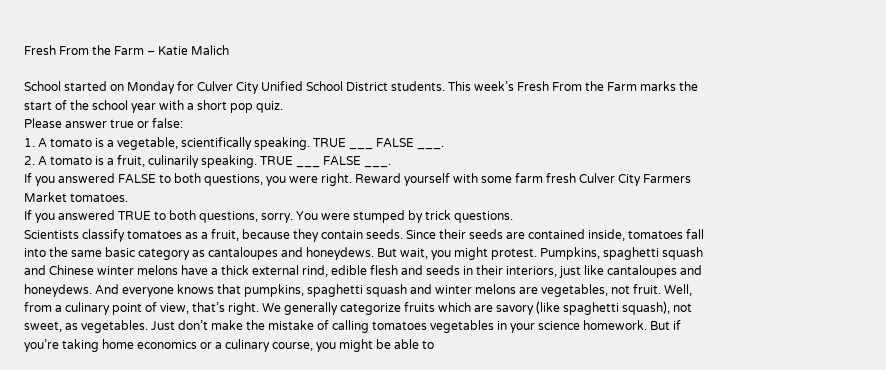Fresh From the Farm – Katie Malich

School started on Monday for Culver City Unified School District students. This week’s Fresh From the Farm marks the start of the school year with a short pop quiz.
Please answer true or false:
1. A tomato is a vegetable, scientifically speaking. TRUE ___ FALSE ___.
2. A tomato is a fruit, culinarily speaking. TRUE ___ FALSE ___.
If you answered FALSE to both questions, you were right. Reward yourself with some farm fresh Culver City Farmers Market tomatoes.
If you answered TRUE to both questions, sorry. You were stumped by trick questions.
Scientists classify tomatoes as a fruit, because they contain seeds. Since their seeds are contained inside, tomatoes fall into the same basic category as cantaloupes and honeydews. But wait, you might protest. Pumpkins, spaghetti squash and Chinese winter melons have a thick external rind, edible flesh and seeds in their interiors, just like cantaloupes and honeydews. And everyone knows that pumpkins, spaghetti squash and winter melons are vegetables, not fruit. Well, from a culinary point of view, that’s right. We generally categorize fruits which are savory (like spaghetti squash), not sweet, as vegetables. Just don’t make the mistake of calling tomatoes vegetables in your science homework. But if you’re taking home economics or a culinary course, you might be able to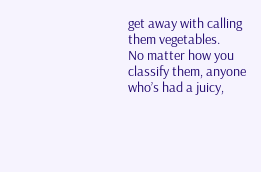get away with calling them vegetables.
No matter how you classify them, anyone who’s had a juicy,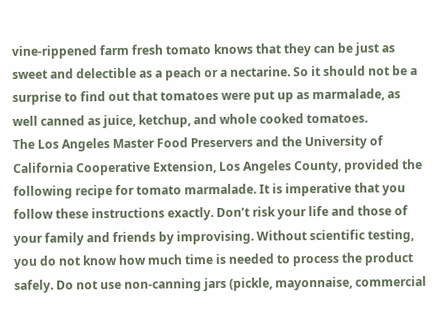vine-rippened farm fresh tomato knows that they can be just as sweet and delectible as a peach or a nectarine. So it should not be a surprise to find out that tomatoes were put up as marmalade, as well canned as juice, ketchup, and whole cooked tomatoes.
The Los Angeles Master Food Preservers and the University of California Cooperative Extension, Los Angeles County, provided the following recipe for tomato marmalade. It is imperative that you follow these instructions exactly. Don’t risk your life and those of your family and friends by improvising. Without scientific testing, you do not know how much time is needed to process the product safely. Do not use non-canning jars (pickle, mayonnaise, commercial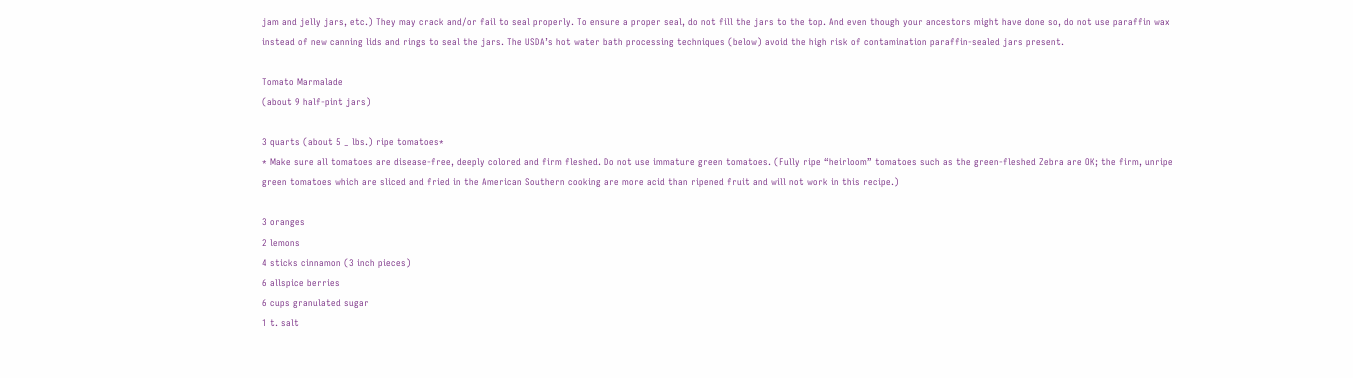jam and jelly jars, etc.) They may crack and/or fail to seal properly. To ensure a proper seal, do not fill the jars to the top. And even though your ancestors might have done so, do not use paraffin wax instead of new canning lids and rings to seal the jars. The USDA’s hot water bath processing techniques (below) avoid the high risk of contamination paraffin-sealed jars present.

Tomato Marmalade
(about 9 half-pint jars)

3 quarts (about 5 _ lbs.) ripe tomatoes*
* Make sure all tomatoes are disease-free, deeply colored and firm fleshed. Do not use immature green tomatoes. (Fully ripe “heirloom” tomatoes such as the green-fleshed Zebra are OK; the firm, unripe green tomatoes which are sliced and fried in the American Southern cooking are more acid than ripened fruit and will not work in this recipe.)

3 oranges
2 lemons
4 sticks cinnamon (3 inch pieces)
6 allspice berries
6 cups granulated sugar
1 t. salt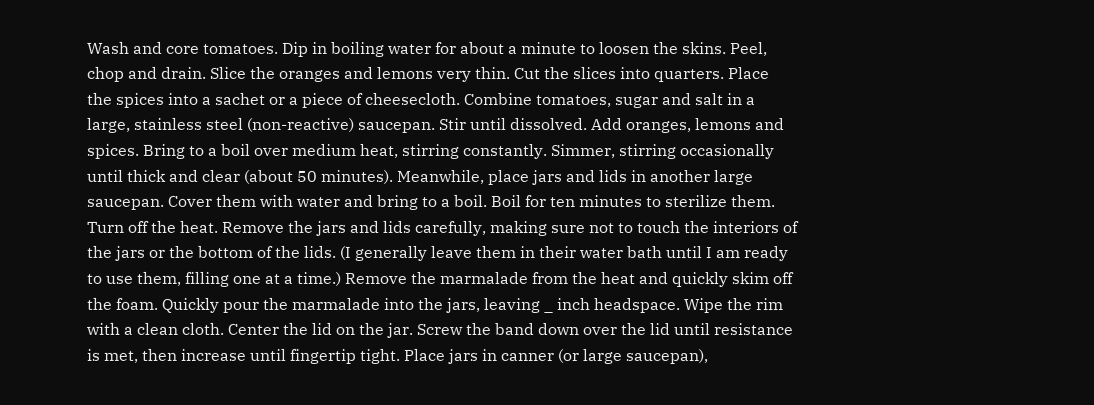Wash and core tomatoes. Dip in boiling water for about a minute to loosen the skins. Peel, chop and drain. Slice the oranges and lemons very thin. Cut the slices into quarters. Place the spices into a sachet or a piece of cheesecloth. Combine tomatoes, sugar and salt in a large, stainless steel (non-reactive) saucepan. Stir until dissolved. Add oranges, lemons and spices. Bring to a boil over medium heat, stirring constantly. Simmer, stirring occasionally until thick and clear (about 50 minutes). Meanwhile, place jars and lids in another large saucepan. Cover them with water and bring to a boil. Boil for ten minutes to sterilize them. Turn off the heat. Remove the jars and lids carefully, making sure not to touch the interiors of the jars or the bottom of the lids. (I generally leave them in their water bath until I am ready to use them, filling one at a time.) Remove the marmalade from the heat and quickly skim off the foam. Quickly pour the marmalade into the jars, leaving _ inch headspace. Wipe the rim with a clean cloth. Center the lid on the jar. Screw the band down over the lid until resistance is met, then increase until fingertip tight. Place jars in canner (or large saucepan),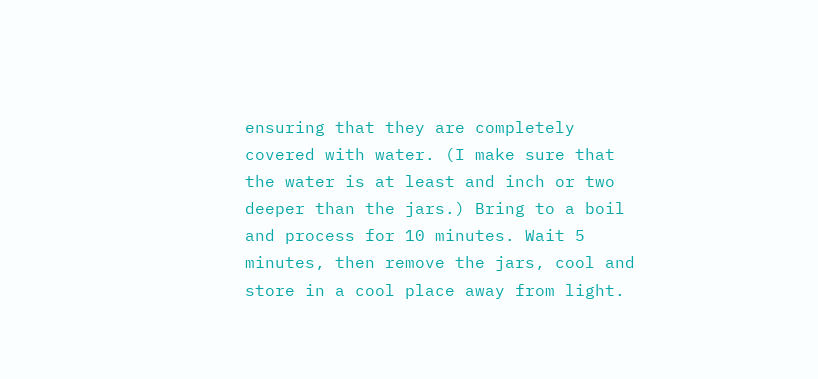ensuring that they are completely covered with water. (I make sure that the water is at least and inch or two deeper than the jars.) Bring to a boil and process for 10 minutes. Wait 5 minutes, then remove the jars, cool and store in a cool place away from light.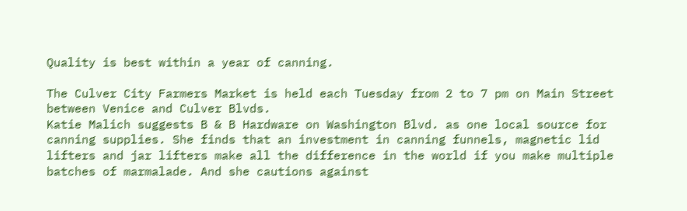Quality is best within a year of canning.

The Culver City Farmers Market is held each Tuesday from 2 to 7 pm on Main Street between Venice and Culver Blvds.
Katie Malich suggests B & B Hardware on Washington Blvd. as one local source for canning supplies. She finds that an investment in canning funnels, magnetic lid lifters and jar lifters make all the difference in the world if you make multiple batches of marmalade. And she cautions against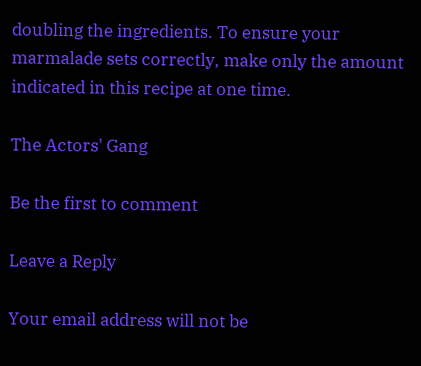doubling the ingredients. To ensure your marmalade sets correctly, make only the amount indicated in this recipe at one time.

The Actors' Gang

Be the first to comment

Leave a Reply

Your email address will not be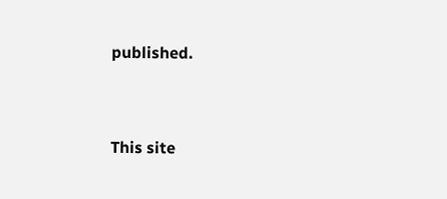published.


This site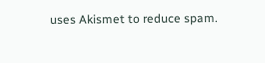uses Akismet to reduce spam.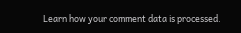Learn how your comment data is processed.